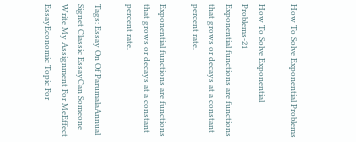How To Solve Exponential Problems

How To Solve Exponential Problems-21
Exponential functions are functions that grows or decays at a constant percent rate.

Exponential functions are functions that grows or decays at a constant percent rate.

Tags: Essay On Of ParumalaAnnual Signet Classic EssayCan Someone Write My Assignment For MeEffect EssayEconomic Topic For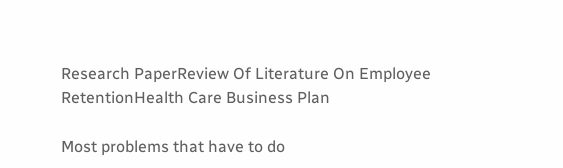Research PaperReview Of Literature On Employee RetentionHealth Care Business Plan

Most problems that have to do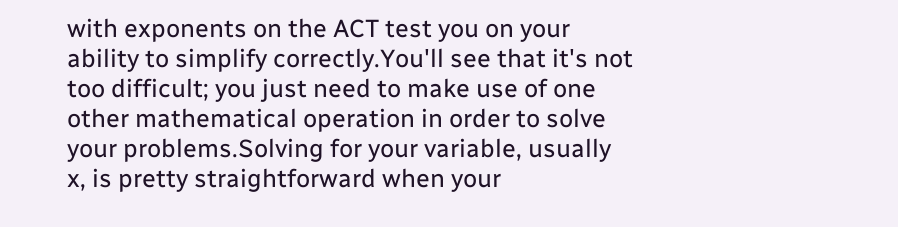with exponents on the ACT test you on your ability to simplify correctly.You'll see that it's not too difficult; you just need to make use of one other mathematical operation in order to solve your problems.Solving for your variable, usually x, is pretty straightforward when your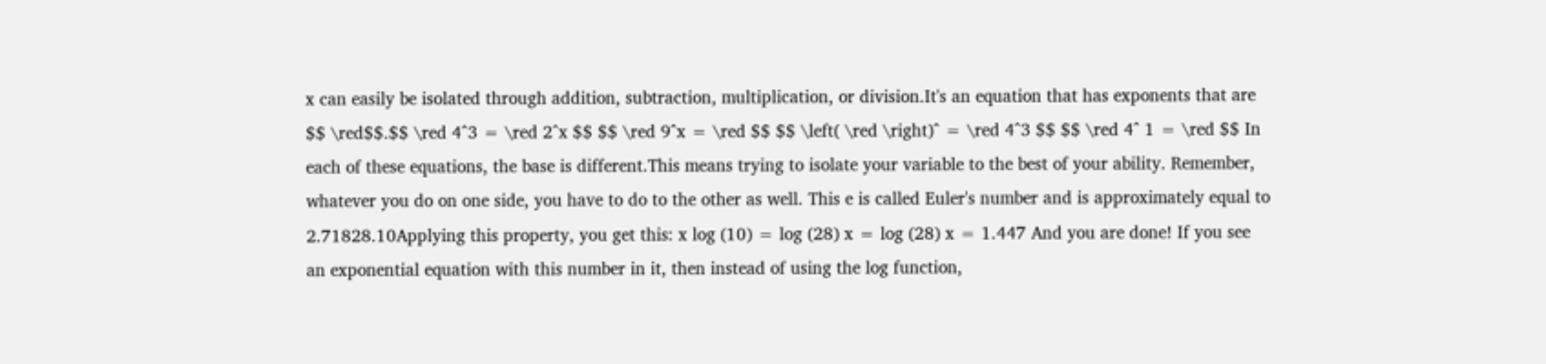x can easily be isolated through addition, subtraction, multiplication, or division.It's an equation that has exponents that are $$ \red$$.$$ \red 4^3 = \red 2^x $$ $$ \red 9^x = \red $$ $$ \left( \red \right)^ = \red 4^3 $$ $$ \red 4^ 1 = \red $$ In each of these equations, the base is different.This means trying to isolate your variable to the best of your ability. Remember, whatever you do on one side, you have to do to the other as well. This e is called Euler's number and is approximately equal to 2.71828.10Applying this property, you get this: x log (10) = log (28) x = log (28) x = 1.447 And you are done! If you see an exponential equation with this number in it, then instead of using the log function,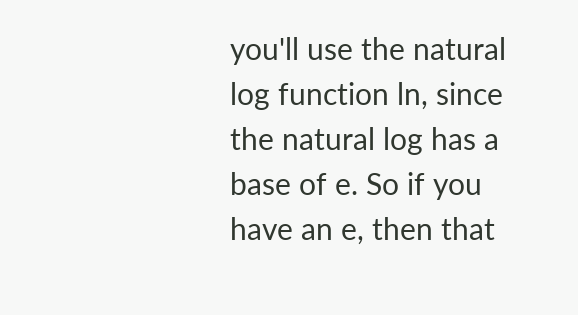you'll use the natural log function ln, since the natural log has a base of e. So if you have an e, then that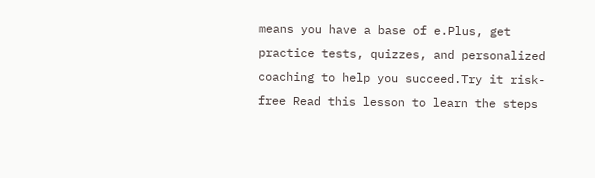means you have a base of e.Plus, get practice tests, quizzes, and personalized coaching to help you succeed.Try it risk-free Read this lesson to learn the steps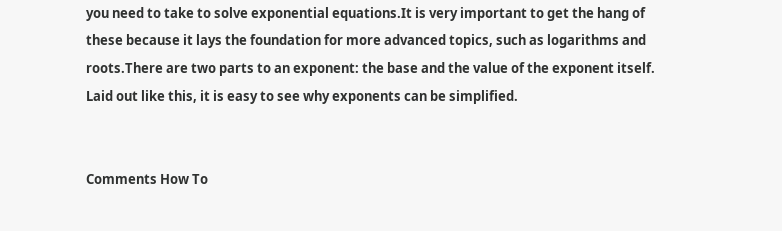you need to take to solve exponential equations.It is very important to get the hang of these because it lays the foundation for more advanced topics, such as logarithms and roots.There are two parts to an exponent: the base and the value of the exponent itself. Laid out like this, it is easy to see why exponents can be simplified.


Comments How To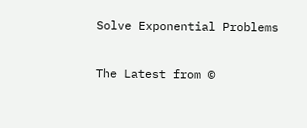Solve Exponential Problems

The Latest from ©